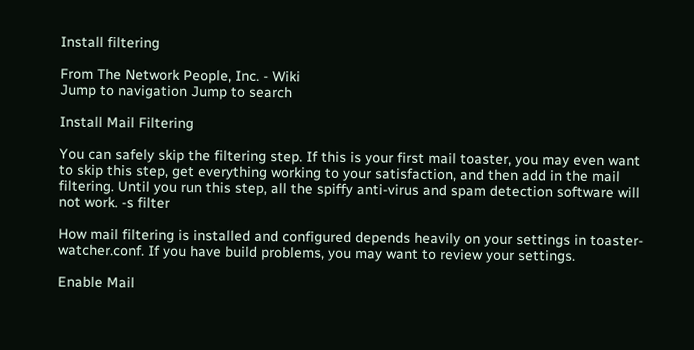Install filtering

From The Network People, Inc. - Wiki
Jump to navigation Jump to search

Install Mail Filtering

You can safely skip the filtering step. If this is your first mail toaster, you may even want to skip this step, get everything working to your satisfaction, and then add in the mail filtering. Until you run this step, all the spiffy anti-virus and spam detection software will not work. -s filter

How mail filtering is installed and configured depends heavily on your settings in toaster-watcher.conf. If you have build problems, you may want to review your settings.

Enable Mail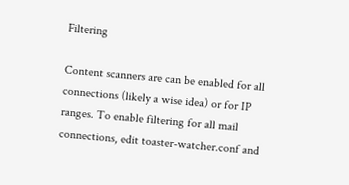Filtering

Content scanners are can be enabled for all connections (likely a wise idea) or for IP ranges. To enable filtering for all mail connections, edit toaster-watcher.conf and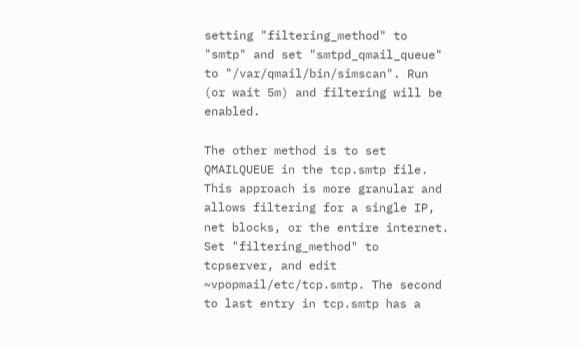setting "filtering_method" to "smtp" and set "smtpd_qmail_queue" to "/var/qmail/bin/simscan". Run (or wait 5m) and filtering will be enabled.

The other method is to set QMAILQUEUE in the tcp.smtp file. This approach is more granular and allows filtering for a single IP, net blocks, or the entire internet. Set "filtering_method" to tcpserver, and edit ~vpopmail/etc/tcp.smtp. The second to last entry in tcp.smtp has a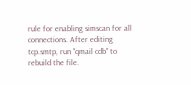rule for enabling simscan for all connections. After editing tcp.smtp, run "qmail cdb" to rebuild the file.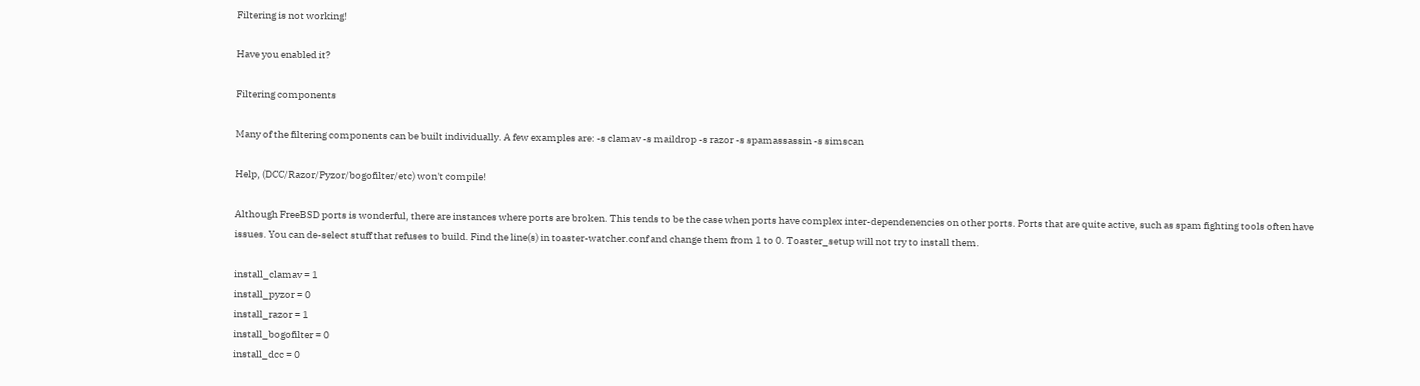Filtering is not working!

Have you enabled it?

Filtering components

Many of the filtering components can be built individually. A few examples are: -s clamav -s maildrop -s razor -s spamassassin -s simscan

Help, (DCC/Razor/Pyzor/bogofilter/etc) won't compile!

Although FreeBSD ports is wonderful, there are instances where ports are broken. This tends to be the case when ports have complex inter-dependenencies on other ports. Ports that are quite active, such as spam fighting tools often have issues. You can de-select stuff that refuses to build. Find the line(s) in toaster-watcher.conf and change them from 1 to 0. Toaster_setup will not try to install them.

install_clamav = 1
install_pyzor = 0
install_razor = 1
install_bogofilter = 0
install_dcc = 0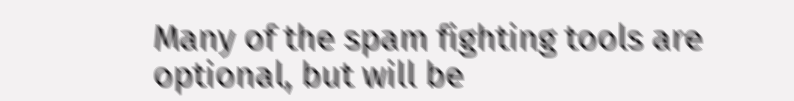Many of the spam fighting tools are optional, but will be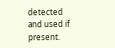detected and used if present.